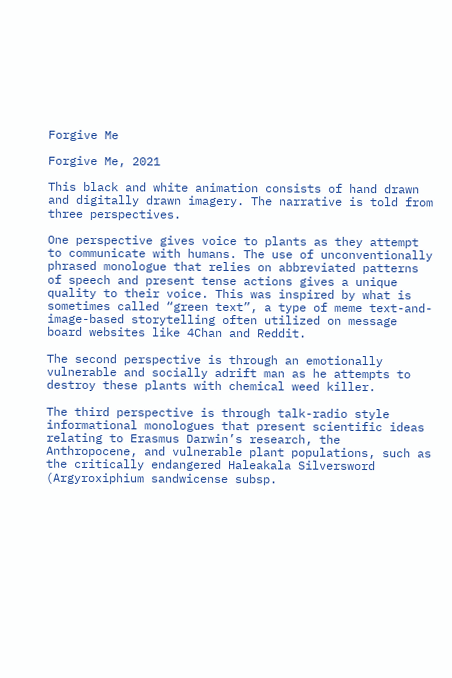Forgive Me

Forgive Me, 2021

This black and white animation consists of hand drawn and digitally drawn imagery. The narrative is told from three perspectives.

One perspective gives voice to plants as they attempt to communicate with humans. The use of unconventionally phrased monologue that relies on abbreviated patterns of speech and present tense actions gives a unique quality to their voice. This was inspired by what is sometimes called “green text”, a type of meme text-and-image-based storytelling often utilized on message board websites like 4Chan and Reddit.

The second perspective is through an emotionally vulnerable and socially adrift man as he attempts to destroy these plants with chemical weed killer.

The third perspective is through talk-radio style informational monologues that present scientific ideas relating to Erasmus Darwin’s research, the Anthropocene, and vulnerable plant populations, such as the critically endangered Haleakala Silversword (Argyroxiphium sandwicense subsp.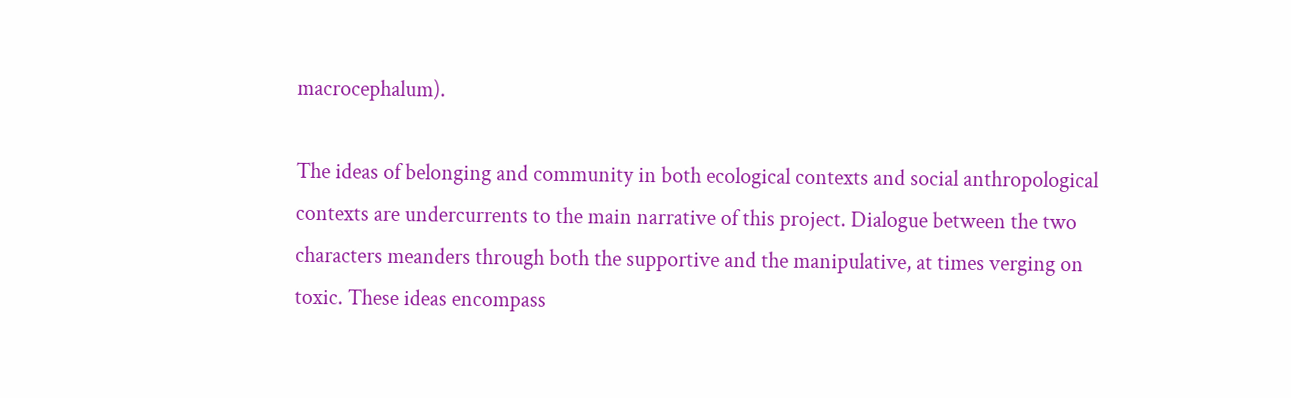macrocephalum).

The ideas of belonging and community in both ecological contexts and social anthropological contexts are undercurrents to the main narrative of this project. Dialogue between the two characters meanders through both the supportive and the manipulative, at times verging on toxic. These ideas encompass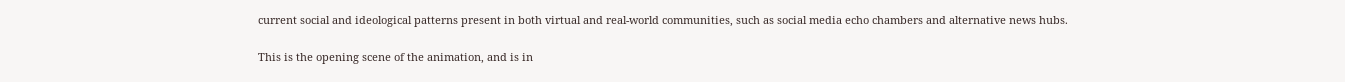current social and ideological patterns present in both virtual and real-world communities, such as social media echo chambers and alternative news hubs.

This is the opening scene of the animation, and is in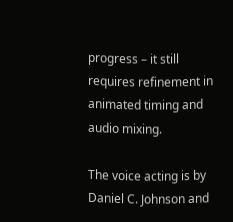progress – it still requires refinement in animated timing and audio mixing.

The voice acting is by Daniel C. Johnson and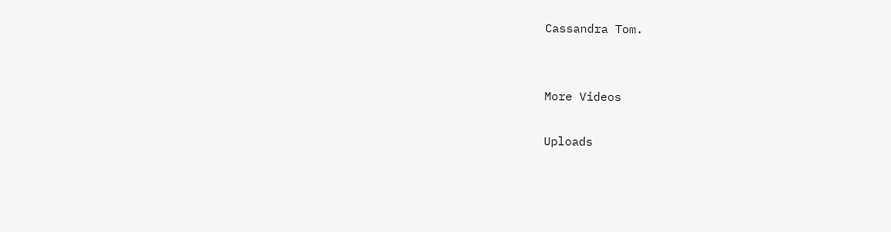Cassandra Tom.


More Videos

Uploads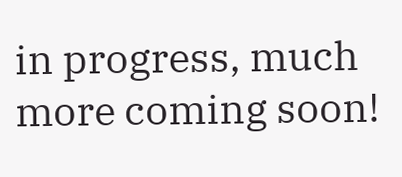in progress, much more coming soon!